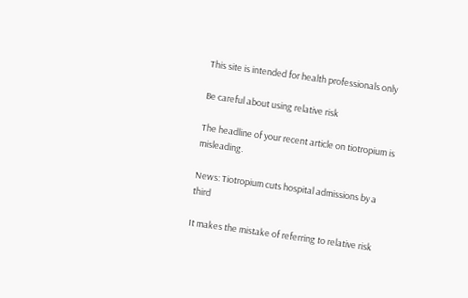This site is intended for health professionals only

Be careful about using relative risk

The headline of your recent article on tiotropium is misleading.

News: Tiotropium cuts hospital admissions by a third

It makes the mistake of referring to relative risk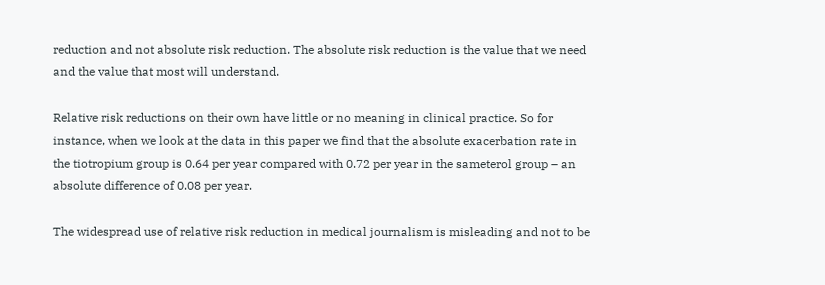reduction and not absolute risk reduction. The absolute risk reduction is the value that we need and the value that most will understand.

Relative risk reductions on their own have little or no meaning in clinical practice. So for instance, when we look at the data in this paper we find that the absolute exacerbation rate in the tiotropium group is 0.64 per year compared with 0.72 per year in the sameterol group – an absolute difference of 0.08 per year.

The widespread use of relative risk reduction in medical journalism is misleading and not to be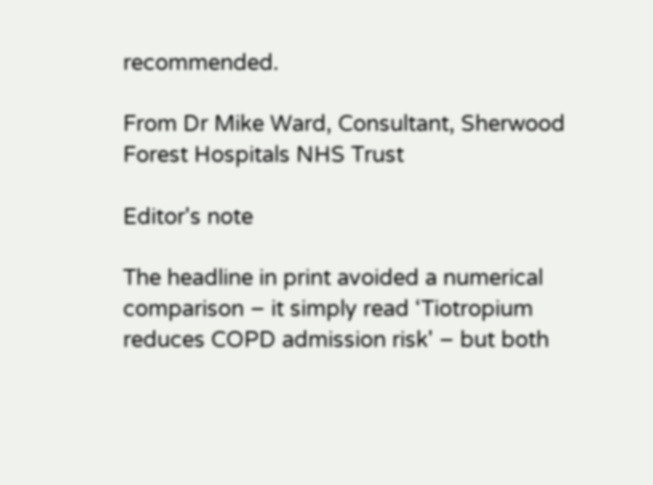recommended.

From Dr Mike Ward, Consultant, Sherwood Forest Hospitals NHS Trust

Editor's note

The headline in print avoided a numerical comparison – it simply read ‘Tiotropium reduces COPD admission risk' – but both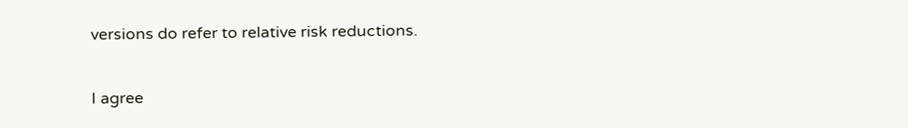versions do refer to relative risk reductions.

I agree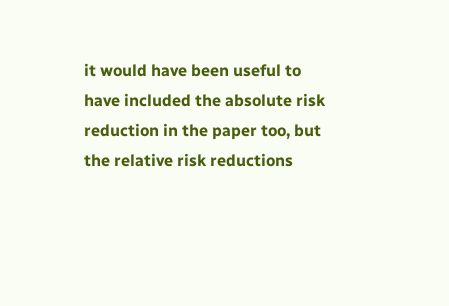it would have been useful to have included the absolute risk reduction in the paper too, but the relative risk reductions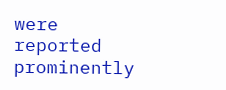were reported prominently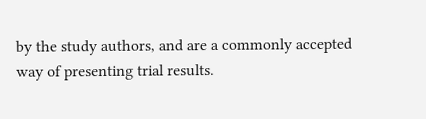by the study authors, and are a commonly accepted way of presenting trial results.